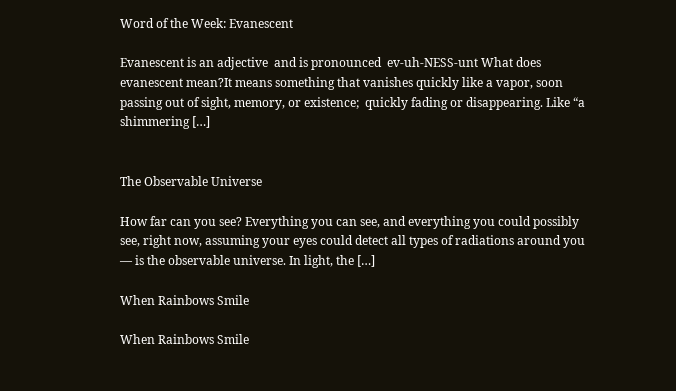Word of the Week: Evanescent

Evanescent is an adjective  and is pronounced  ev-uh-NESS-unt What does evanescent mean?It means something that vanishes quickly like a vapor, soon passing out of sight, memory, or existence;  quickly fading or disappearing. Like “a shimmering […]


The Observable Universe

How far can you see? Everything you can see, and everything you could possibly see, right now, assuming your eyes could detect all types of radiations around you — is the observable universe. In light, the […]

When Rainbows Smile

When Rainbows Smile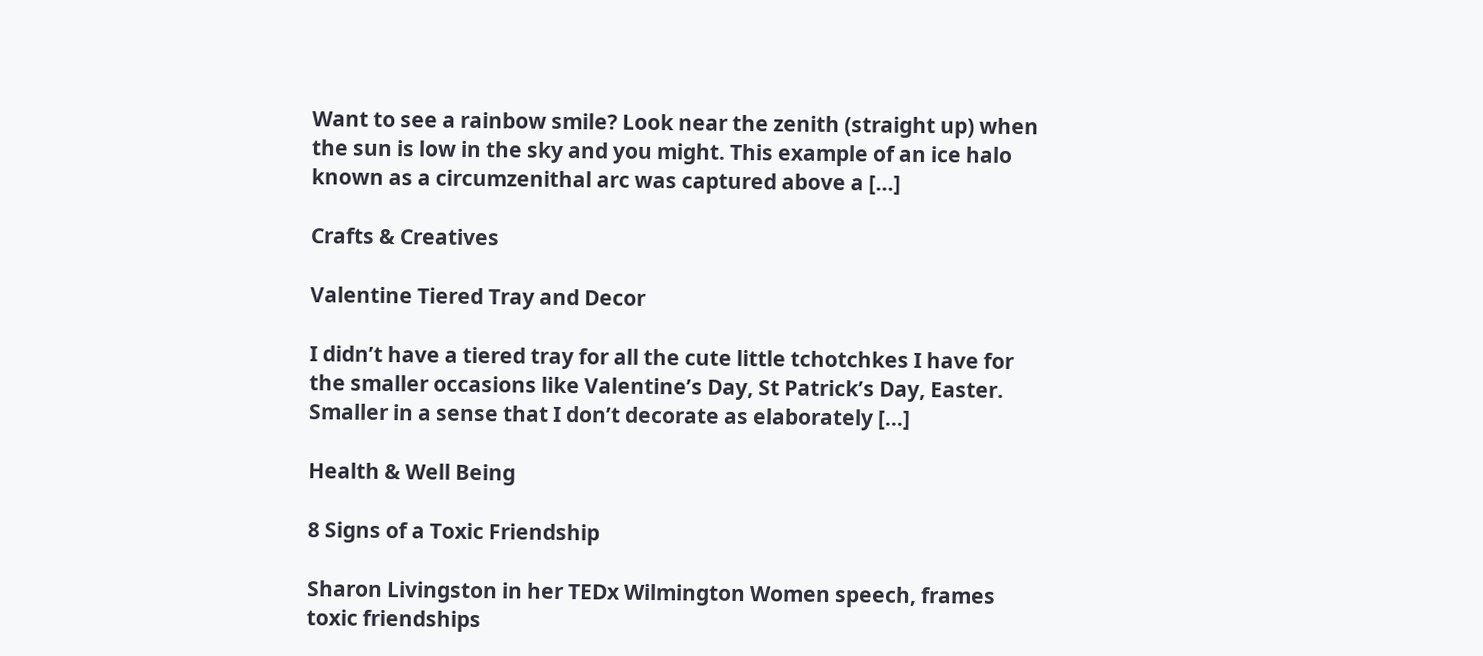Want to see a rainbow smile? Look near the zenith (straight up) when the sun is low in the sky and you might. This example of an ice halo known as a circumzenithal arc was captured above a […]

Crafts & Creatives

Valentine Tiered Tray and Decor

I didn’t have a tiered tray for all the cute little tchotchkes I have for the smaller occasions like Valentine’s Day, St Patrick’s Day, Easter. Smaller in a sense that I don’t decorate as elaborately […]

Health & Well Being

8 Signs of a Toxic Friendship

Sharon Livingston in her TEDx Wilmington Women speech, frames toxic friendships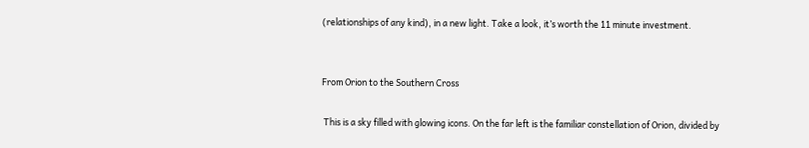(relationships of any kind), in a new light. Take a look, it’s worth the 11 minute investment.


From Orion to the Southern Cross

 This is a sky filled with glowing icons. On the far left is the familiar constellation of Orion, divided by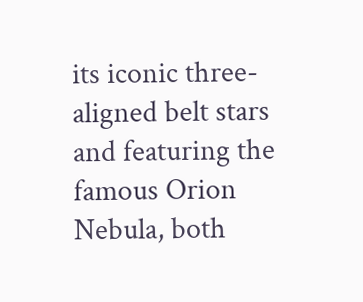its iconic three-aligned belt stars and featuring the famous Orion Nebula, both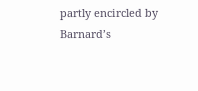partly encircled by Barnard’s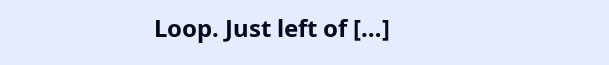Loop. Just left of […]